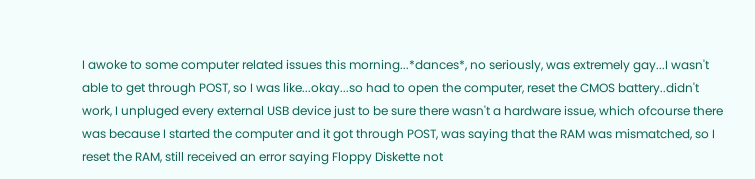I awoke to some computer related issues this morning...*dances*, no seriously, was extremely gay...I wasn't able to get through POST, so I was like...okay...so had to open the computer, reset the CMOS battery..didn't work, I unpluged every external USB device just to be sure there wasn't a hardware issue, which ofcourse there was because I started the computer and it got through POST, was saying that the RAM was mismatched, so I reset the RAM, still received an error saying Floppy Diskette not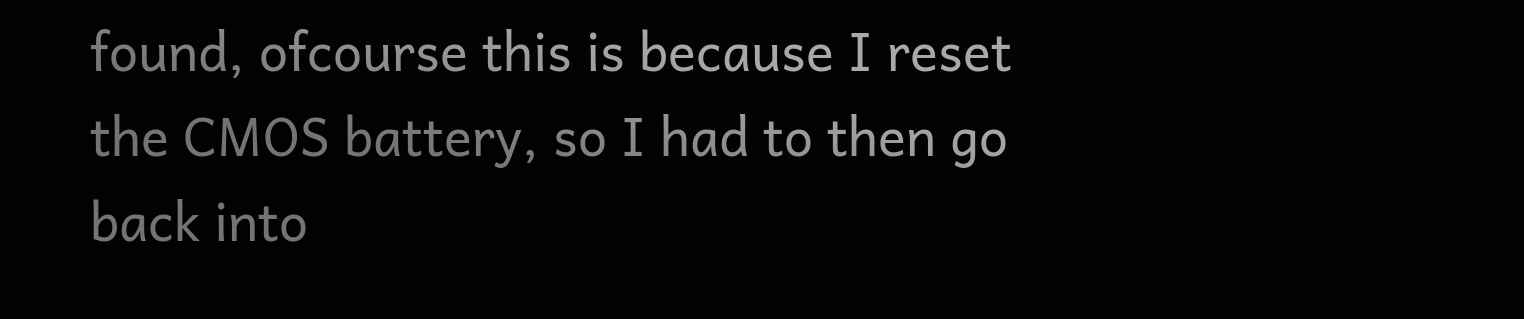found, ofcourse this is because I reset the CMOS battery, so I had to then go back into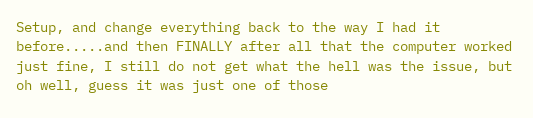Setup, and change everything back to the way I had it before.....and then FINALLY after all that the computer worked just fine, I still do not get what the hell was the issue, but oh well, guess it was just one of those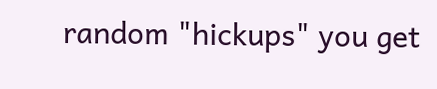random "hickups" you get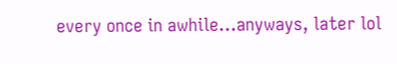every once in awhile...anyways, later lol